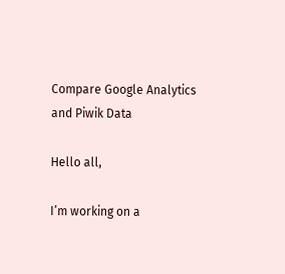Compare Google Analytics and Piwik Data

Hello all,

I’m working on a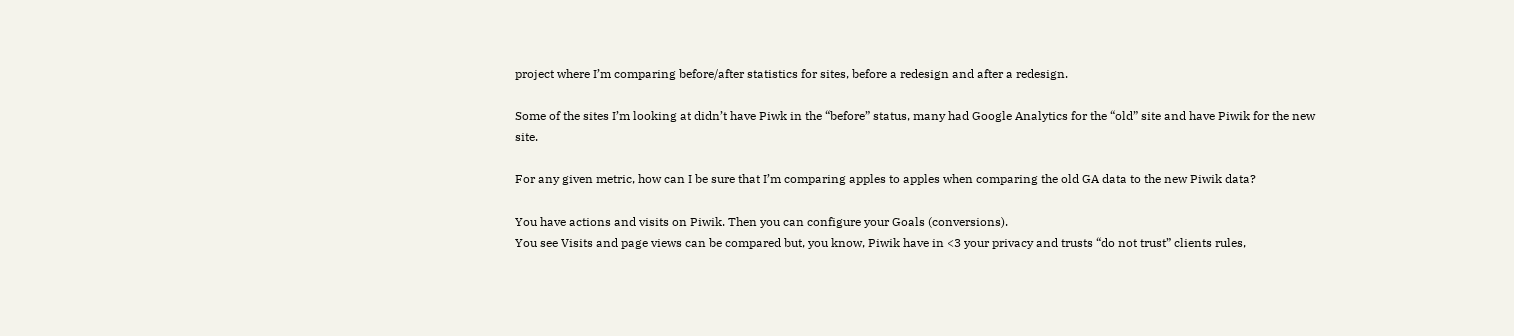project where I’m comparing before/after statistics for sites, before a redesign and after a redesign.

Some of the sites I’m looking at didn’t have Piwk in the “before” status, many had Google Analytics for the “old” site and have Piwik for the new site.

For any given metric, how can I be sure that I’m comparing apples to apples when comparing the old GA data to the new Piwik data?

You have actions and visits on Piwik. Then you can configure your Goals (conversions).
You see Visits and page views can be compared but, you know, Piwik have in <3 your privacy and trusts “do not trust” clients rules,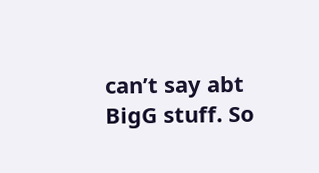can’t say abt BigG stuff. So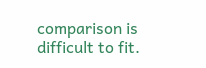comparison is difficult to fit.